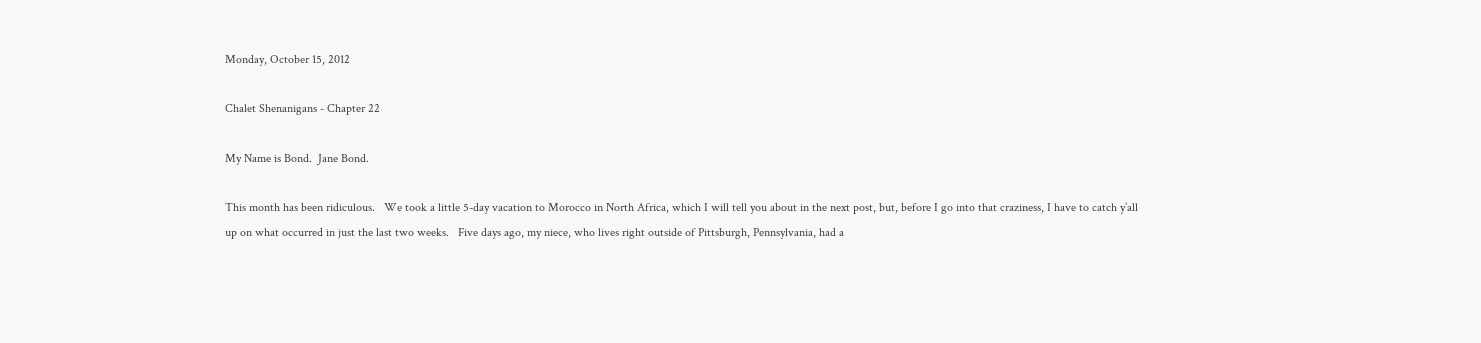Monday, October 15, 2012

Chalet Shenanigans - Chapter 22

My Name is Bond.  Jane Bond.

This month has been ridiculous.   We took a little 5-day vacation to Morocco in North Africa, which I will tell you about in the next post, but, before I go into that craziness, I have to catch y’all up on what occurred in just the last two weeks.   Five days ago, my niece, who lives right outside of Pittsburgh, Pennsylvania, had a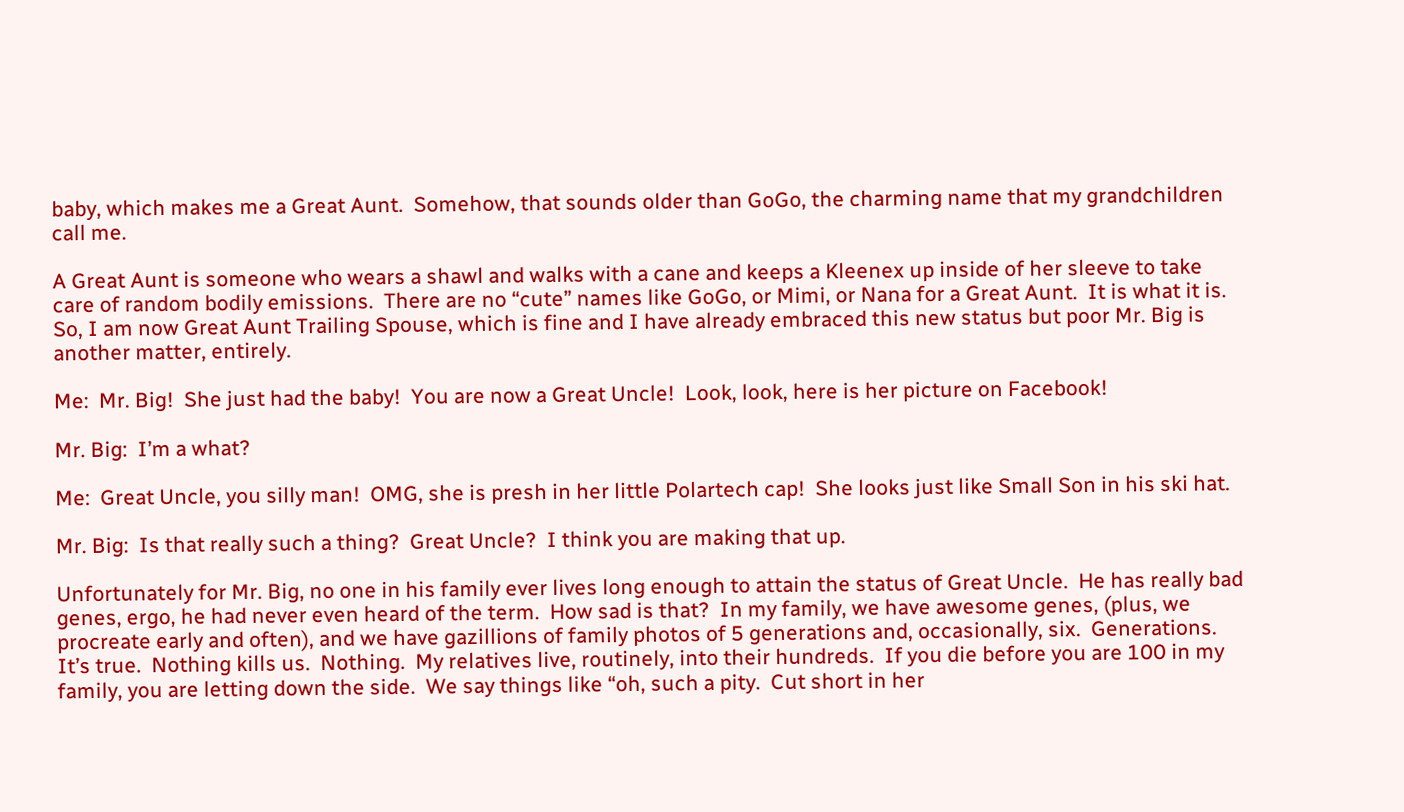baby, which makes me a Great Aunt.  Somehow, that sounds older than GoGo, the charming name that my grandchildren call me.

A Great Aunt is someone who wears a shawl and walks with a cane and keeps a Kleenex up inside of her sleeve to take care of random bodily emissions.  There are no “cute” names like GoGo, or Mimi, or Nana for a Great Aunt.  It is what it is.  So, I am now Great Aunt Trailing Spouse, which is fine and I have already embraced this new status but poor Mr. Big is another matter, entirely.

Me:  Mr. Big!  She just had the baby!  You are now a Great Uncle!  Look, look, here is her picture on Facebook!

Mr. Big:  I’m a what?

Me:  Great Uncle, you silly man!  OMG, she is presh in her little Polartech cap!  She looks just like Small Son in his ski hat.

Mr. Big:  Is that really such a thing?  Great Uncle?  I think you are making that up.

Unfortunately for Mr. Big, no one in his family ever lives long enough to attain the status of Great Uncle.  He has really bad genes, ergo, he had never even heard of the term.  How sad is that?  In my family, we have awesome genes, (plus, we procreate early and often), and we have gazillions of family photos of 5 generations and, occasionally, six.  Generations.  It’s true.  Nothing kills us.  Nothing.  My relatives live, routinely, into their hundreds.  If you die before you are 100 in my family, you are letting down the side.  We say things like “oh, such a pity.  Cut short in her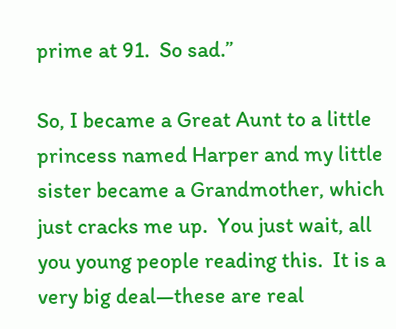prime at 91.  So sad.”

So, I became a Great Aunt to a little princess named Harper and my little sister became a Grandmother, which just cracks me up.  You just wait, all you young people reading this.  It is a very big deal—these are real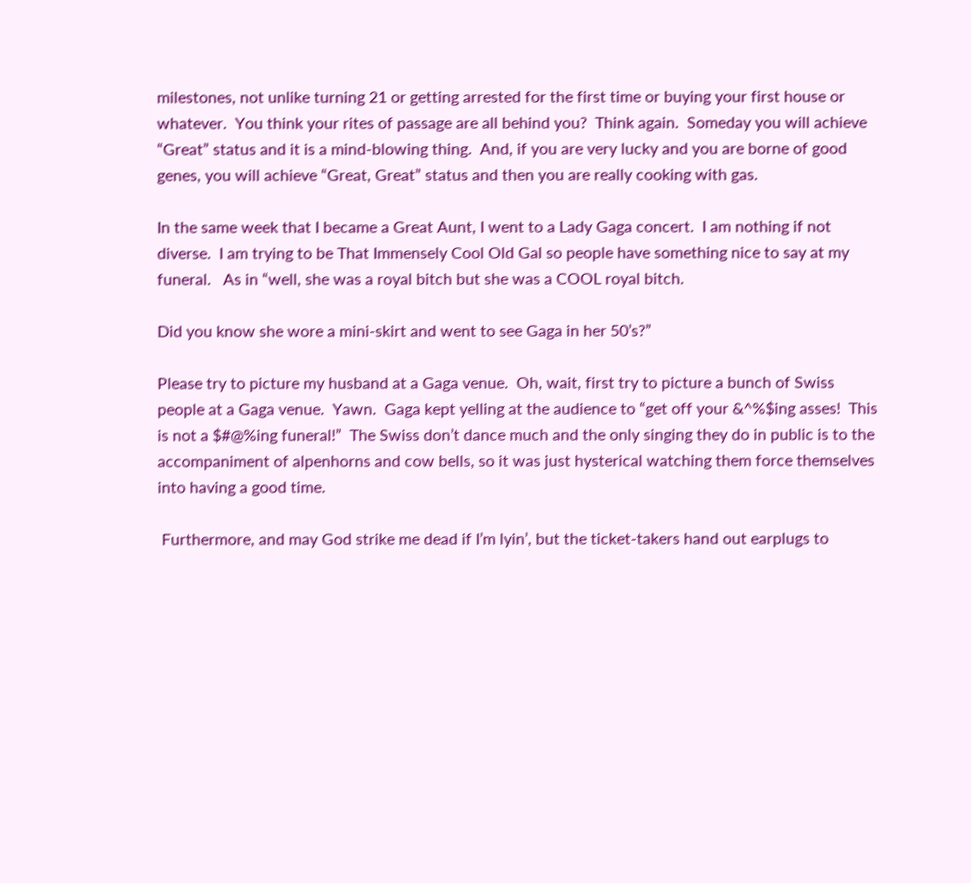milestones, not unlike turning 21 or getting arrested for the first time or buying your first house or whatever.  You think your rites of passage are all behind you?  Think again.  Someday you will achieve “Great” status and it is a mind-blowing thing.  And, if you are very lucky and you are borne of good genes, you will achieve “Great, Great” status and then you are really cooking with gas.

In the same week that I became a Great Aunt, I went to a Lady Gaga concert.  I am nothing if not diverse.  I am trying to be That Immensely Cool Old Gal so people have something nice to say at my funeral.   As in “well, she was a royal bitch but she was a COOL royal bitch.

Did you know she wore a mini-skirt and went to see Gaga in her 50’s?”

Please try to picture my husband at a Gaga venue.  Oh, wait, first try to picture a bunch of Swiss people at a Gaga venue.  Yawn.  Gaga kept yelling at the audience to “get off your &^%$ing asses!  This is not a $#@%ing funeral!”  The Swiss don’t dance much and the only singing they do in public is to the accompaniment of alpenhorns and cow bells, so it was just hysterical watching them force themselves into having a good time.

 Furthermore, and may God strike me dead if I’m lyin’, but the ticket-takers hand out earplugs to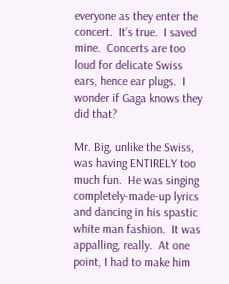everyone as they enter the concert.  It’s true.  I saved mine.  Concerts are too loud for delicate Swiss ears, hence ear plugs.  I wonder if Gaga knows they did that?

Mr. Big, unlike the Swiss, was having ENTIRELY too much fun.  He was singing completely-made-up lyrics and dancing in his spastic white man fashion.  It was appalling, really.  At one point, I had to make him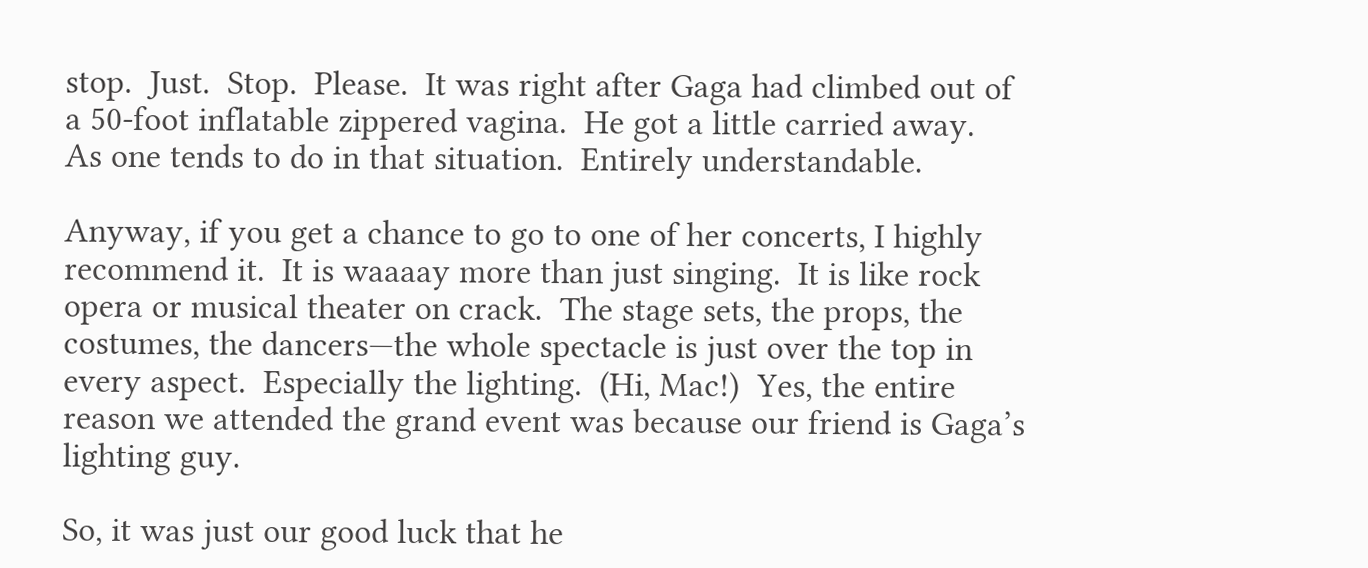stop.  Just.  Stop.  Please.  It was right after Gaga had climbed out of a 50-foot inflatable zippered vagina.  He got a little carried away.  As one tends to do in that situation.  Entirely understandable.

Anyway, if you get a chance to go to one of her concerts, I highly recommend it.  It is waaaay more than just singing.  It is like rock opera or musical theater on crack.  The stage sets, the props, the costumes, the dancers—the whole spectacle is just over the top in every aspect.  Especially the lighting.  (Hi, Mac!)  Yes, the entire reason we attended the grand event was because our friend is Gaga’s lighting guy.

So, it was just our good luck that he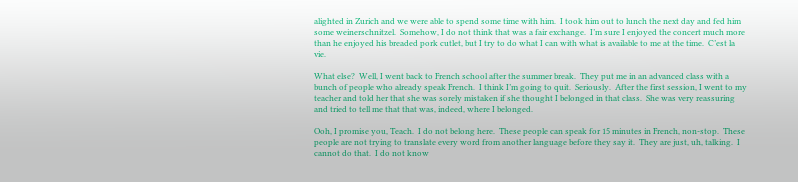alighted in Zurich and we were able to spend some time with him.  I took him out to lunch the next day and fed him some weinerschnitzel.  Somehow, I do not think that was a fair exchange.  I’m sure I enjoyed the concert much more than he enjoyed his breaded pork cutlet, but I try to do what I can with what is available to me at the time.  C’est la vie.

What else?  Well, I went back to French school after the summer break.  They put me in an advanced class with a bunch of people who already speak French.  I think I’m going to quit.  Seriously.  After the first session, I went to my teacher and told her that she was sorely mistaken if she thought I belonged in that class.  She was very reassuring and tried to tell me that that was, indeed, where I belonged.

Ooh, I promise you, Teach.  I do not belong here.  These people can speak for 15 minutes in French, non-stop.  These people are not trying to translate every word from another language before they say it.  They are just, uh, talking.  I cannot do that.  I do not know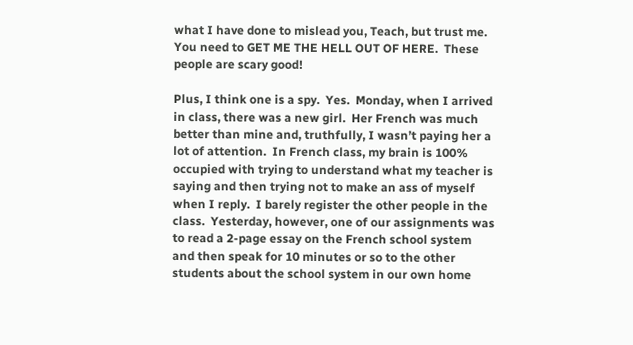what I have done to mislead you, Teach, but trust me.   You need to GET ME THE HELL OUT OF HERE.  These people are scary good!

Plus, I think one is a spy.  Yes.  Monday, when I arrived in class, there was a new girl.  Her French was much better than mine and, truthfully, I wasn’t paying her a lot of attention.  In French class, my brain is 100% occupied with trying to understand what my teacher is saying and then trying not to make an ass of myself when I reply.  I barely register the other people in the class.  Yesterday, however, one of our assignments was to read a 2-page essay on the French school system and then speak for 10 minutes or so to the other students about the school system in our own home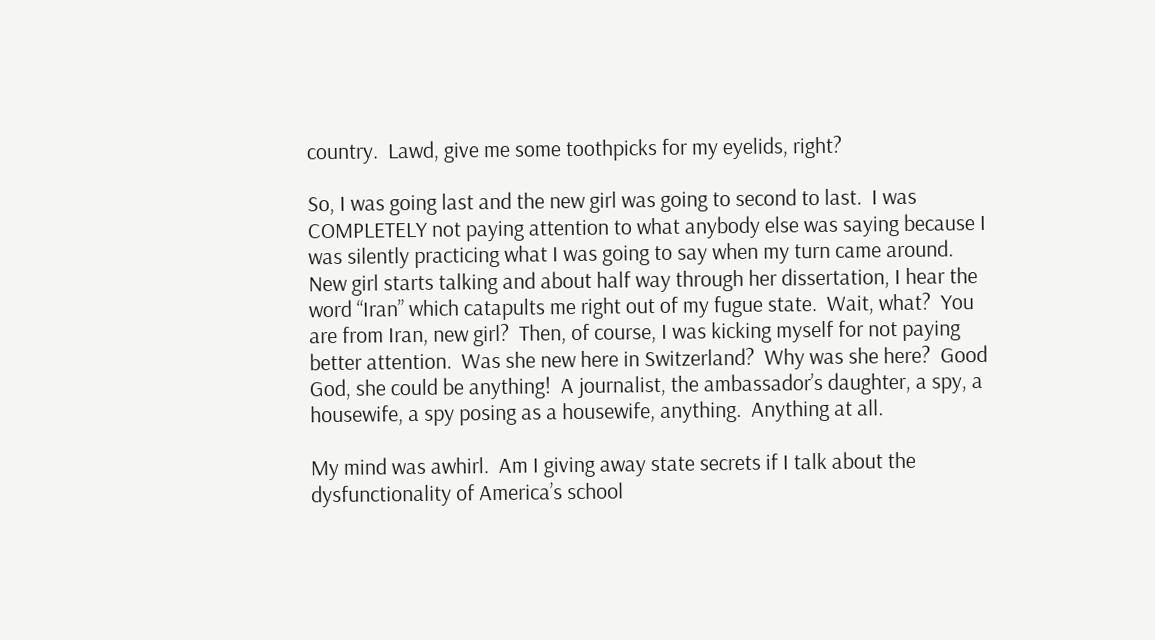country.  Lawd, give me some toothpicks for my eyelids, right?

So, I was going last and the new girl was going to second to last.  I was COMPLETELY not paying attention to what anybody else was saying because I was silently practicing what I was going to say when my turn came around.  New girl starts talking and about half way through her dissertation, I hear the word “Iran” which catapults me right out of my fugue state.  Wait, what?  You are from Iran, new girl?  Then, of course, I was kicking myself for not paying better attention.  Was she new here in Switzerland?  Why was she here?  Good God, she could be anything!  A journalist, the ambassador’s daughter, a spy, a housewife, a spy posing as a housewife, anything.  Anything at all.

My mind was awhirl.  Am I giving away state secrets if I talk about the dysfunctionality of America’s school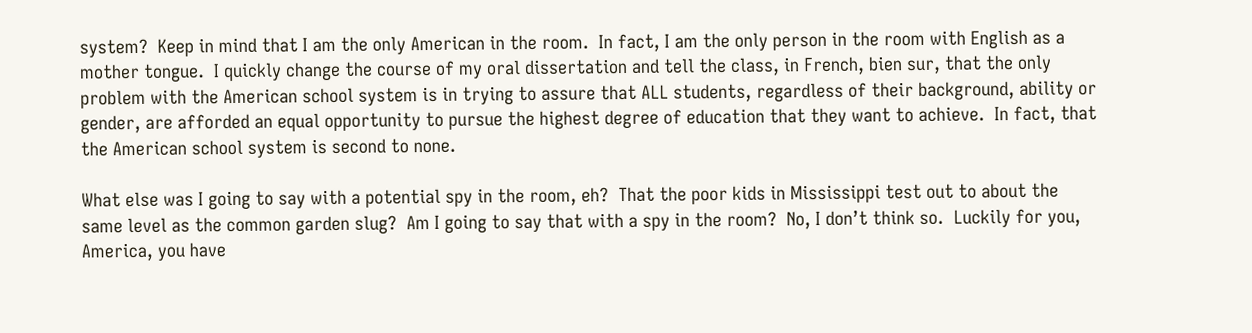system?  Keep in mind that I am the only American in the room.  In fact, I am the only person in the room with English as a mother tongue.  I quickly change the course of my oral dissertation and tell the class, in French, bien sur, that the only problem with the American school system is in trying to assure that ALL students, regardless of their background, ability or gender, are afforded an equal opportunity to pursue the highest degree of education that they want to achieve.  In fact, that the American school system is second to none.

What else was I going to say with a potential spy in the room, eh?  That the poor kids in Mississippi test out to about the same level as the common garden slug?  Am I going to say that with a spy in the room?  No, I don’t think so.  Luckily for you, America, you have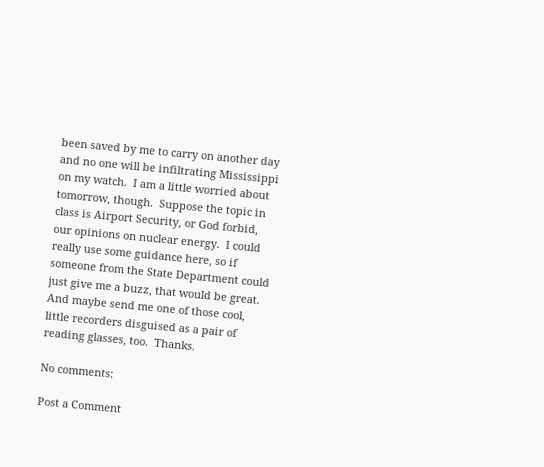been saved by me to carry on another day and no one will be infiltrating Mississippi on my watch.  I am a little worried about tomorrow, though.  Suppose the topic in class is Airport Security, or God forbid, our opinions on nuclear energy.  I could really use some guidance here, so if someone from the State Department could just give me a buzz, that would be great.  And maybe send me one of those cool, little recorders disguised as a pair of reading glasses, too.  Thanks.

No comments:

Post a Comment